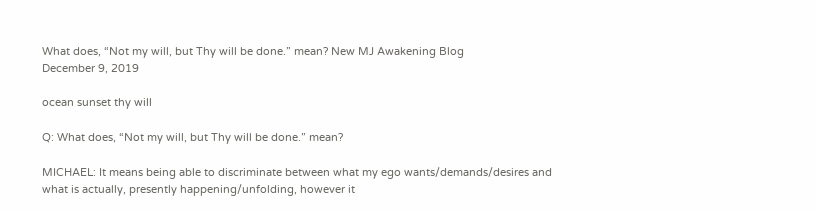What does, “Not my will, but Thy will be done.” mean? New MJ Awakening Blog
December 9, 2019

ocean sunset thy will

Q: What does, “Not my will, but Thy will be done.” mean?

MICHAEL: It means being able to discriminate between what my ego wants/demands/desires and what is actually, presently happening/unfolding, however it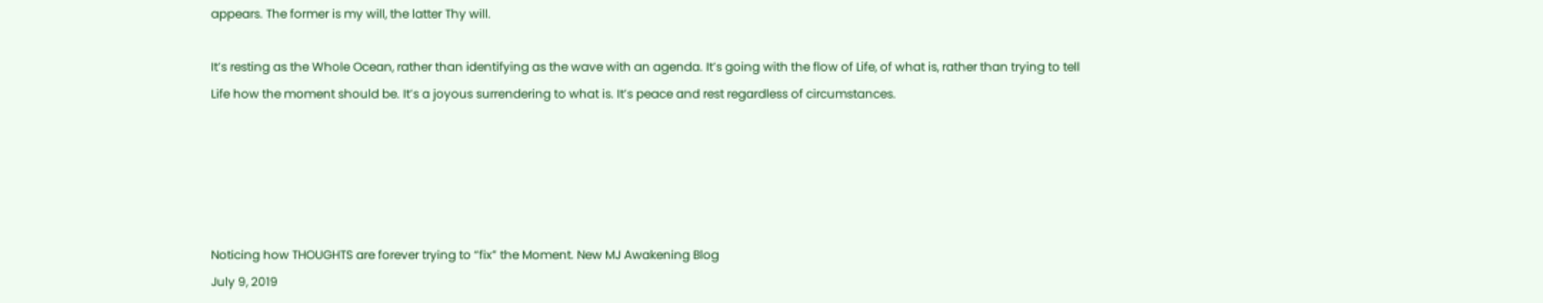appears. The former is my will, the latter Thy will.

It’s resting as the Whole Ocean, rather than identifying as the wave with an agenda. It’s going with the flow of Life, of what is, rather than trying to tell Life how the moment should be. It’s a joyous surrendering to what is. It’s peace and rest regardless of circumstances.





Noticing how THOUGHTS are forever trying to “fix” the Moment. New MJ Awakening Blog
July 9, 2019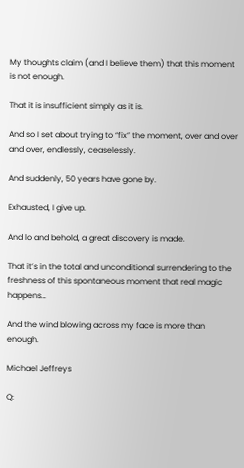My thoughts claim (and I believe them) that this moment is not enough.

That it is insufficient simply as it is.

And so I set about trying to “fix” the moment, over and over and over, endlessly, ceaselessly.

And suddenly, 50 years have gone by.

Exhausted, I give up.

And lo and behold, a great discovery is made.

That it’s in the total and unconditional surrendering to the freshness of this spontaneous moment that real magic happens…

And the wind blowing across my face is more than enough.

Michael Jeffreys

Q: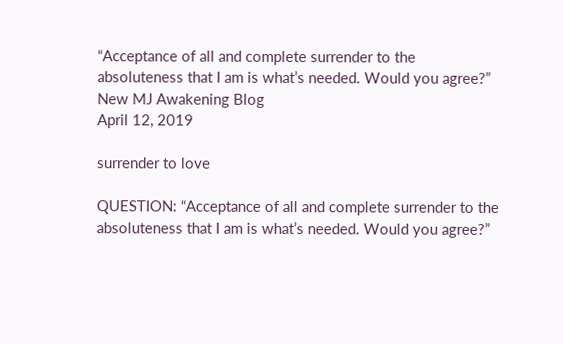“Acceptance of all and complete surrender to the absoluteness that I am is what’s needed. Would you agree?” New MJ Awakening Blog
April 12, 2019

surrender to love

QUESTION: “Acceptance of all and complete surrender to the absoluteness that I am is what’s needed. Would you agree?”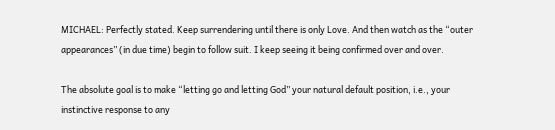MICHAEL: Perfectly stated. Keep surrendering until there is only Love. And then watch as the “outer appearances” (in due time) begin to follow suit. I keep seeing it being confirmed over and over.

The absolute goal is to make “letting go and letting God” your natural default position, i.e., your instinctive response to any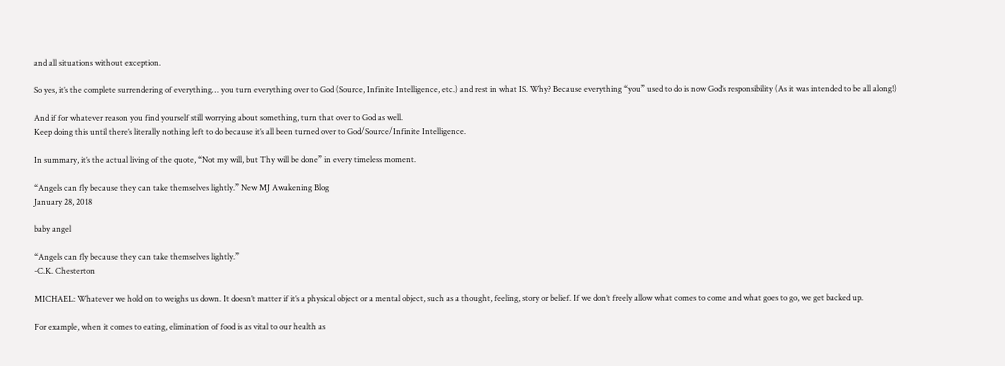and all situations without exception.

So yes, it’s the complete surrendering of everything… you turn everything over to God (Source, Infinite Intelligence, etc.) and rest in what IS. Why? Because everything “you” used to do is now God’s responsibility (As it was intended to be all along!)

And if for whatever reason you find yourself still worrying about something, turn that over to God as well.
Keep doing this until there’s literally nothing left to do because it’s all been turned over to God/Source/Infinite Intelligence.

In summary, it’s the actual living of the quote, “Not my will, but Thy will be done” in every timeless moment.

“Angels can fly because they can take themselves lightly.” New MJ Awakening Blog
January 28, 2018

baby angel

“Angels can fly because they can take themselves lightly.”
-C.K. Chesterton

MICHAEL: Whatever we hold on to weighs us down. It doesn’t matter if it’s a physical object or a mental object, such as a thought, feeling, story or belief. If we don’t freely allow what comes to come and what goes to go, we get backed up.

For example, when it comes to eating, elimination of food is as vital to our health as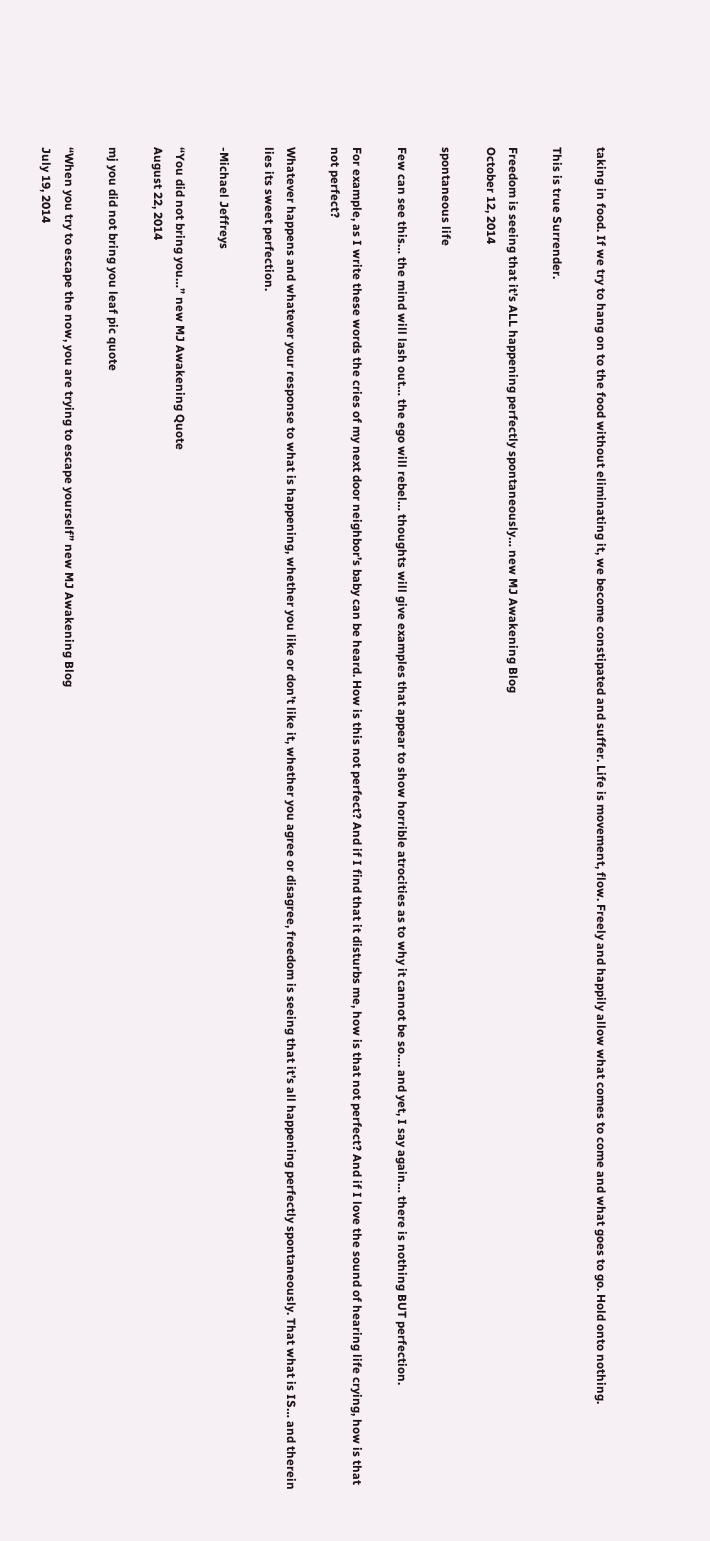taking in food. If we try to hang on to the food without eliminating it, we become constipated and suffer. Life is movement, flow. Freely and happily allow what comes to come and what goes to go. Hold onto nothing.

This is true Surrender.

Freedom is seeing that it’s ALL happening perfectly spontaneously… new MJ Awakening Blog
October 12, 2014

spontaneous life

Few can see this… the mind will lash out… the ego will rebel… thoughts will give examples that appear to show horrible atrocities as to why it cannot be so…. and yet, I say again… there is nothing BUT perfection.

For example, as I write these words the cries of my next door neighbor’s baby can be heard. How is this not perfect? And if I find that it disturbs me, how is that not perfect? And if I love the sound of hearing life crying, how is that not perfect?

Whatever happens and whatever your response to what is happening, whether you like or don’t like it, whether you agree or disagree, freedom is seeing that it’s all happening perfectly spontaneously. That what is IS… and therein lies its sweet perfection.

-Michael Jeffreys

“You did not bring you…” new MJ Awakening Quote
August 22, 2014

mj you did not bring you leaf pic quote

“When you try to escape the now, you are trying to escape yourself” new MJ Awakening Blog
July 19, 2014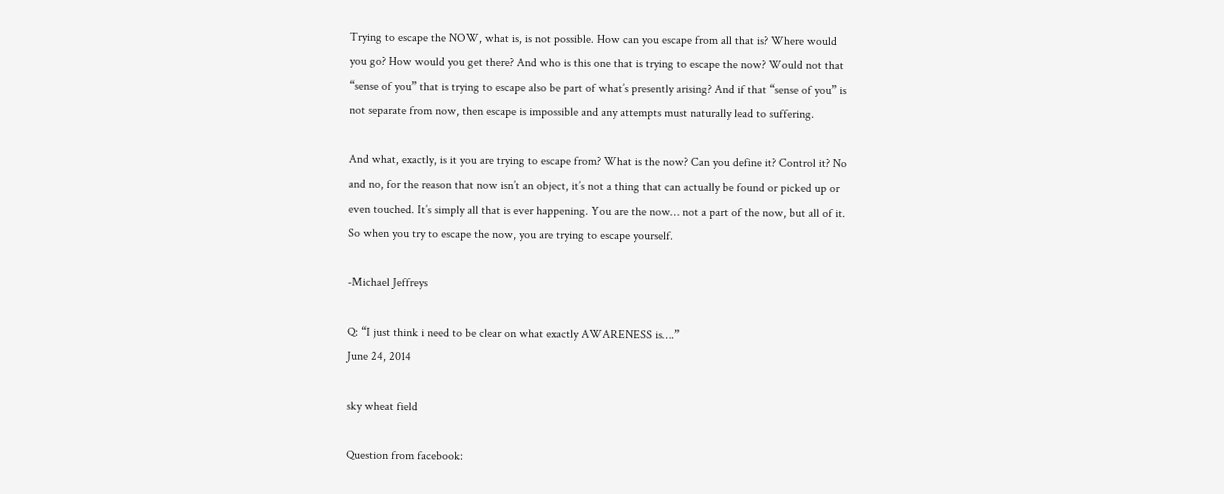Trying to escape the NOW, what is, is not possible. How can you escape from all that is? Where would you go? How would you get there? And who is this one that is trying to escape the now? Would not that “sense of you” that is trying to escape also be part of what’s presently arising? And if that “sense of you” is not separate from now, then escape is impossible and any attempts must naturally lead to suffering.

And what, exactly, is it you are trying to escape from? What is the now? Can you define it? Control it? No and no, for the reason that now isn’t an object, it’s not a thing that can actually be found or picked up or even touched. It’s simply all that is ever happening. You are the now… not a part of the now, but all of it. So when you try to escape the now, you are trying to escape yourself.

-Michael Jeffreys

Q: “I just think i need to be clear on what exactly AWARENESS is….”
June 24, 2014

sky wheat field

Question from facebook: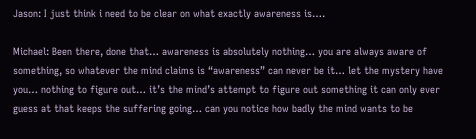Jason: I just think i need to be clear on what exactly awareness is….

Michael: Been there, done that… awareness is absolutely nothing… you are always aware of something, so whatever the mind claims is “awareness” can never be it… let the mystery have you… nothing to figure out… it’s the mind’s attempt to figure out something it can only ever guess at that keeps the suffering going… can you notice how badly the mind wants to be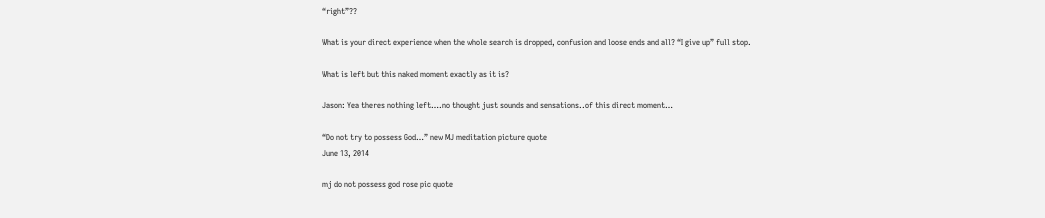“right”??

What is your direct experience when the whole search is dropped, confusion and loose ends and all? “I give up” full stop.

What is left but this naked moment exactly as it is?

Jason: Yea theres nothing left….no thought just sounds and sensations..of this direct moment…

“Do not try to possess God…” new MJ meditation picture quote
June 13, 2014

mj do not possess god rose pic quote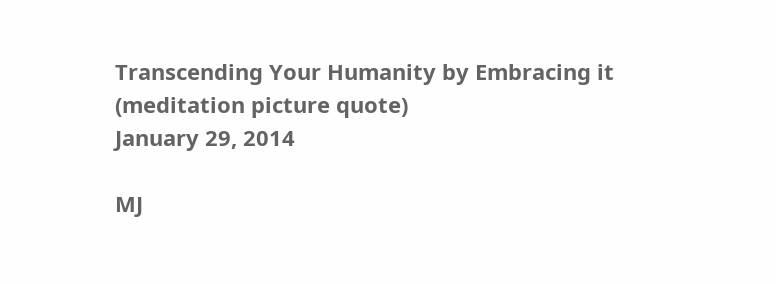Transcending Your Humanity by Embracing it (meditation picture quote)
January 29, 2014

MJ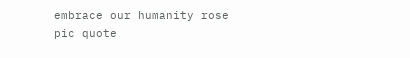embrace our humanity rose pic quote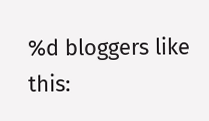%d bloggers like this: